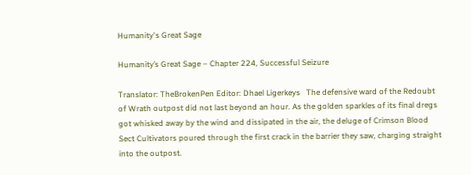Humanity's Great Sage

Humanity’s Great Sage – Chapter 224, Successful Seizure

Translator: TheBrokenPen Editor: Dhael Ligerkeys   The defensive ward of the Redoubt of Wrath outpost did not last beyond an hour. As the golden sparkles of its final dregs got whisked away by the wind and dissipated in the air, the deluge of Crimson Blood Sect Cultivators poured through the first crack in the barrier they saw, charging straight into the outpost.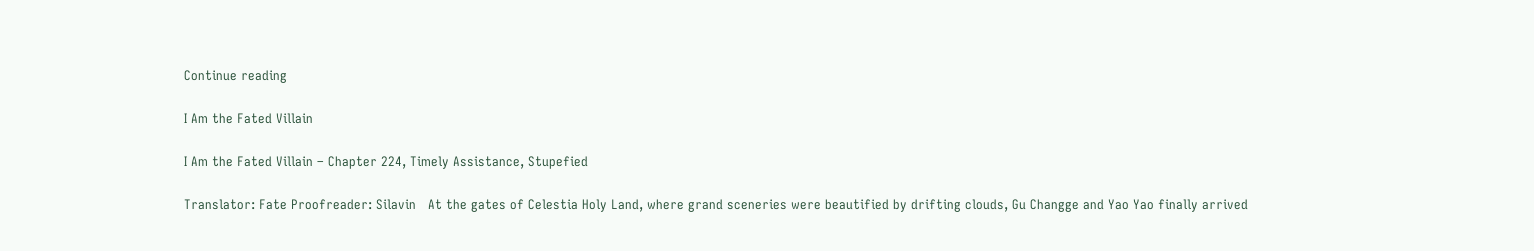Continue reading

I Am the Fated Villain

I Am the Fated Villain – Chapter 224, Timely Assistance, Stupefied

Translator: Fate Proofreader: Silavin   At the gates of Celestia Holy Land, where grand sceneries were beautified by drifting clouds, Gu Changge and Yao Yao finally arrived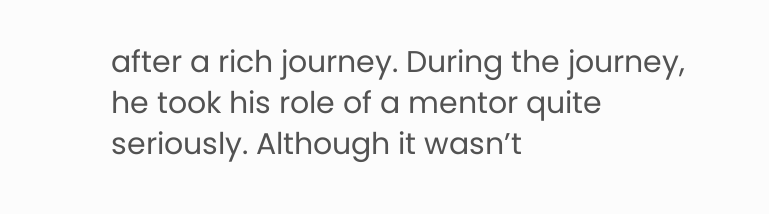after a rich journey. During the journey, he took his role of a mentor quite seriously. Although it wasn’t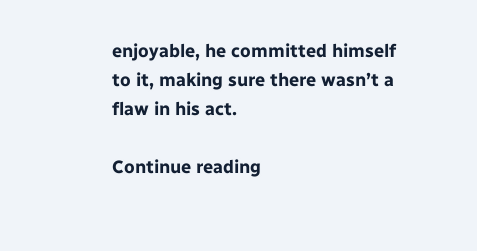enjoyable, he committed himself to it, making sure there wasn’t a flaw in his act.

Continue reading